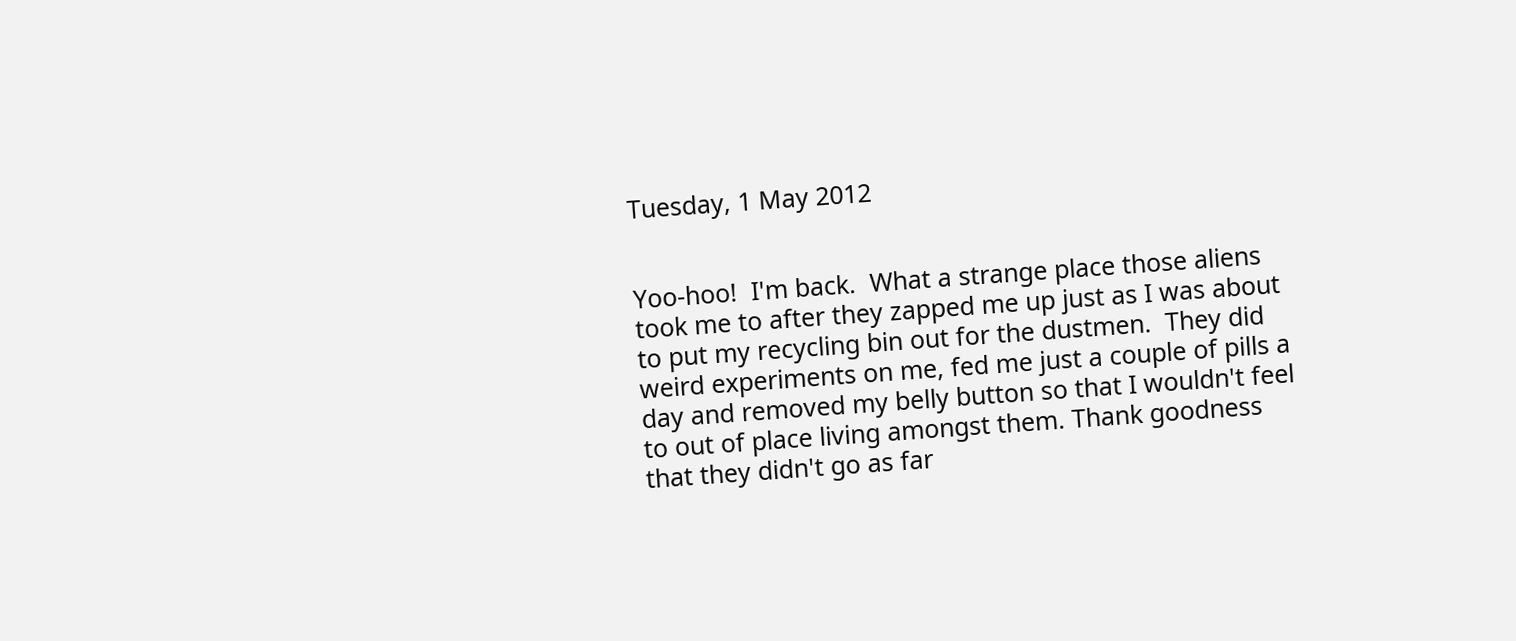Tuesday, 1 May 2012


Yoo-hoo!  I'm back.  What a strange place those aliens took me to after they zapped me up just as I was about to put my recycling bin out for the dustmen.  They did weird experiments on me, fed me just a couple of pills a day and removed my belly button so that I wouldn't feel to out of place living amongst them. Thank goodness that they didn't go as far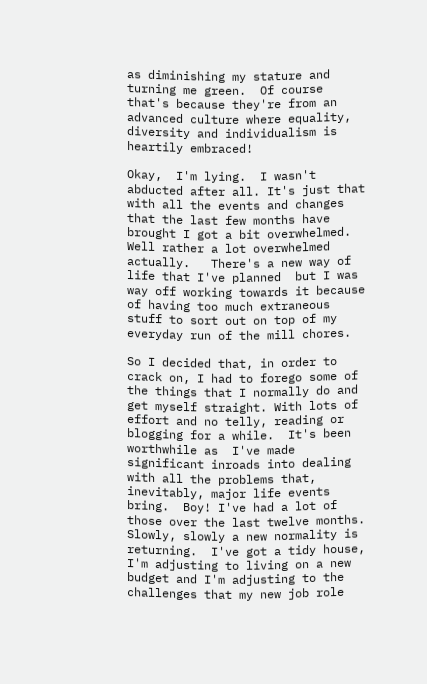as diminishing my stature and turning me green.  Of course that's because they're from an advanced culture where equality, diversity and individualism is heartily embraced!

Okay,  I'm lying.  I wasn't abducted after all. It's just that with all the events and changes that the last few months have brought I got a bit overwhelmed.   Well rather a lot overwhelmed actually.   There's a new way of life that I've planned  but I was way off working towards it because of having too much extraneous  stuff to sort out on top of my everyday run of the mill chores.

So I decided that, in order to crack on, I had to forego some of the things that I normally do and get myself straight. With lots of effort and no telly, reading or blogging for a while.  It's been worthwhile as  I've made significant inroads into dealing with all the problems that, inevitably, major life events bring.  Boy! I've had a lot of those over the last twelve months.  Slowly, slowly a new normality is returning.  I've got a tidy house, I'm adjusting to living on a new budget and I'm adjusting to the challenges that my new job role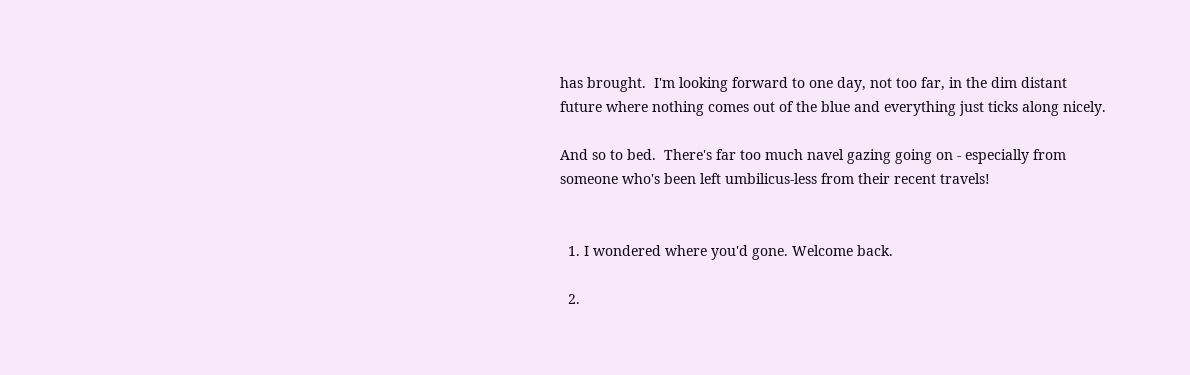has brought.  I'm looking forward to one day, not too far, in the dim distant future where nothing comes out of the blue and everything just ticks along nicely.

And so to bed.  There's far too much navel gazing going on - especially from someone who's been left umbilicus-less from their recent travels!


  1. I wondered where you'd gone. Welcome back.

  2.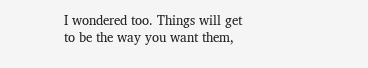I wondered too. Things will get to be the way you want them,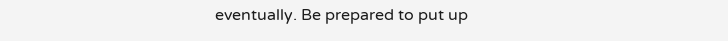eventually. Be prepared to put up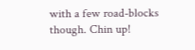with a few road-blocks though. Chin up!